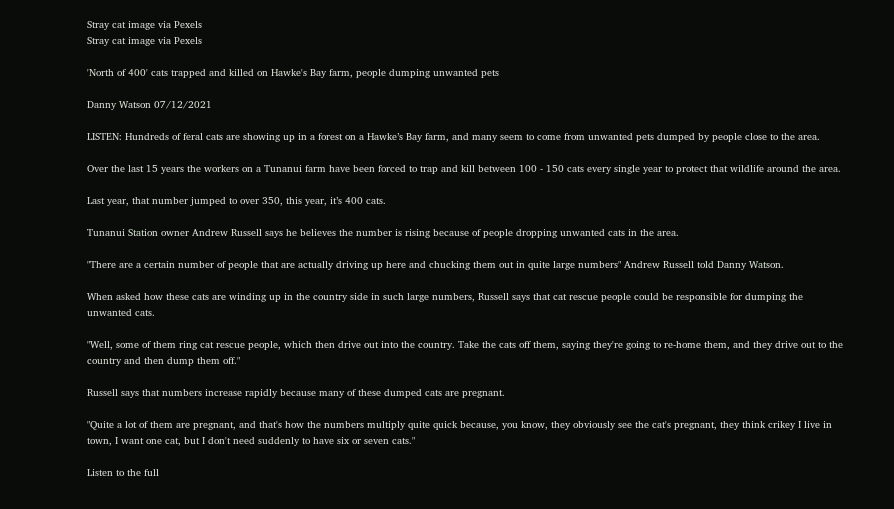Stray cat image via Pexels
Stray cat image via Pexels

'North of 400' cats trapped and killed on Hawke's Bay farm, people dumping unwanted pets

Danny Watson 07/12/2021

LISTEN: Hundreds of feral cats are showing up in a forest on a Hawke’s Bay farm, and many seem to come from unwanted pets dumped by people close to the area.

Over the last 15 years the workers on a Tunanui farm have been forced to trap and kill between 100 - 150 cats every single year to protect that wildlife around the area.

Last year, that number jumped to over 350, this year, it’s 400 cats.

Tunanui Station owner Andrew Russell says he believes the number is rising because of people dropping unwanted cats in the area.

"There are a certain number of people that are actually driving up here and chucking them out in quite large numbers" Andrew Russell told Danny Watson.

When asked how these cats are winding up in the country side in such large numbers, Russell says that cat rescue people could be responsible for dumping the unwanted cats.

"Well, some of them ring cat rescue people, which then drive out into the country. Take the cats off them, saying they're going to re-home them, and they drive out to the country and then dump them off."

Russell says that numbers increase rapidly because many of these dumped cats are pregnant.

"Quite a lot of them are pregnant, and that's how the numbers multiply quite quick because, you know, they obviously see the cat's pregnant, they think crikey I live in town, I want one cat, but I don't need suddenly to have six or seven cats."

Listen to the full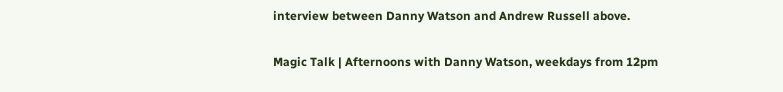interview between Danny Watson and Andrew Russell above.

Magic Talk | Afternoons with Danny Watson, weekdays from 12pm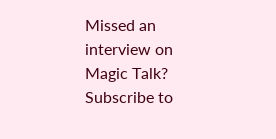Missed an interview on Magic Talk? Subscribe to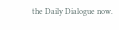the Daily Dialogue now.